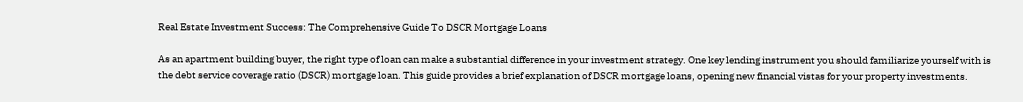Real Estate Investment Success: The Comprehensive Guide To DSCR Mortgage Loans

As an apartment building buyer, the right type of loan can make a substantial difference in your investment strategy. One key lending instrument you should familiarize yourself with is the debt service coverage ratio (DSCR) mortgage loan. This guide provides a brief explanation of DSCR mortgage loans, opening new financial vistas for your property investments.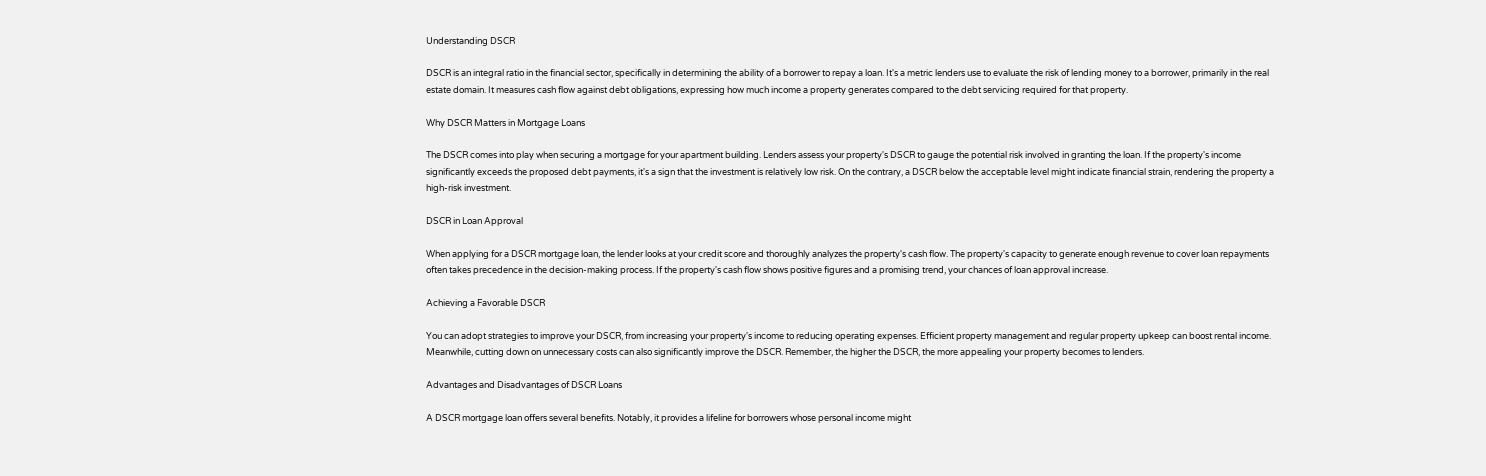Understanding DSCR

DSCR is an integral ratio in the financial sector, specifically in determining the ability of a borrower to repay a loan. It's a metric lenders use to evaluate the risk of lending money to a borrower, primarily in the real estate domain. It measures cash flow against debt obligations, expressing how much income a property generates compared to the debt servicing required for that property.

Why DSCR Matters in Mortgage Loans

The DSCR comes into play when securing a mortgage for your apartment building. Lenders assess your property's DSCR to gauge the potential risk involved in granting the loan. If the property's income significantly exceeds the proposed debt payments, it's a sign that the investment is relatively low risk. On the contrary, a DSCR below the acceptable level might indicate financial strain, rendering the property a high-risk investment.

DSCR in Loan Approval

When applying for a DSCR mortgage loan, the lender looks at your credit score and thoroughly analyzes the property's cash flow. The property's capacity to generate enough revenue to cover loan repayments often takes precedence in the decision-making process. If the property's cash flow shows positive figures and a promising trend, your chances of loan approval increase.

Achieving a Favorable DSCR

You can adopt strategies to improve your DSCR, from increasing your property's income to reducing operating expenses. Efficient property management and regular property upkeep can boost rental income. Meanwhile, cutting down on unnecessary costs can also significantly improve the DSCR. Remember, the higher the DSCR, the more appealing your property becomes to lenders.

Advantages and Disadvantages of DSCR Loans

A DSCR mortgage loan offers several benefits. Notably, it provides a lifeline for borrowers whose personal income might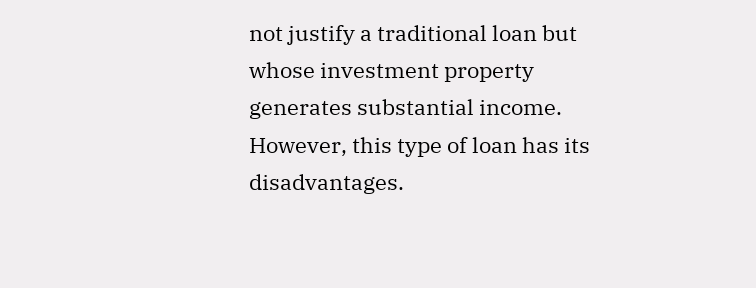not justify a traditional loan but whose investment property generates substantial income. However, this type of loan has its disadvantages.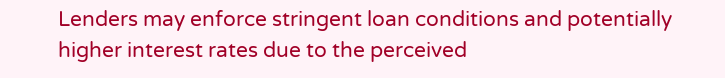Lenders may enforce stringent loan conditions and potentially higher interest rates due to the perceived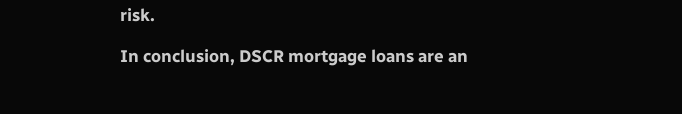risk.

In conclusion, DSCR mortgage loans are an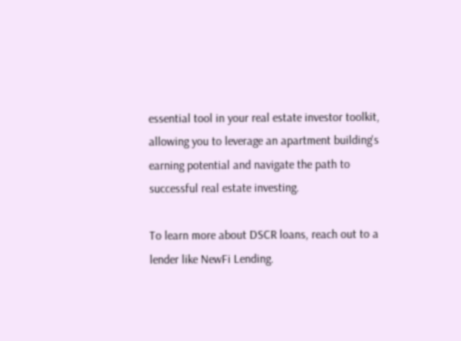essential tool in your real estate investor toolkit, allowing you to leverage an apartment building's earning potential and navigate the path to successful real estate investing.

To learn more about DSCR loans, reach out to a lender like NewFi Lending.